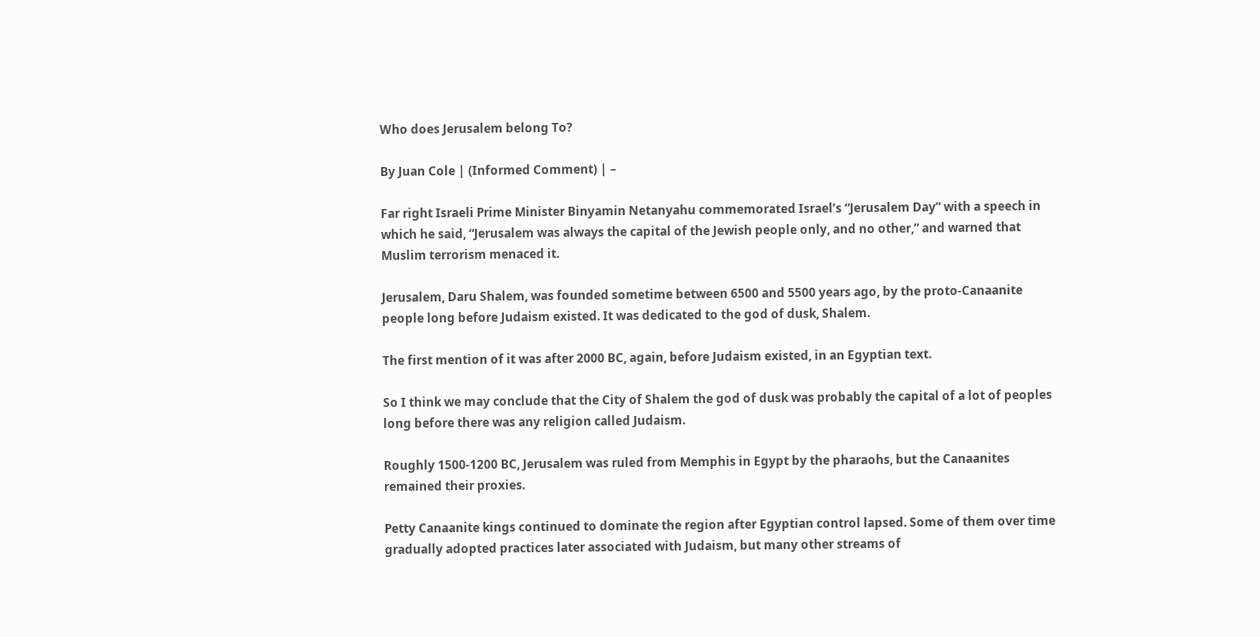Who does Jerusalem belong To?

By Juan Cole | (Informed Comment) | –

Far right Israeli Prime Minister Binyamin Netanyahu commemorated Israel’s “Jerusalem Day” with a speech in which he said, “Jerusalem was always the capital of the Jewish people only, and no other,” and warned that Muslim terrorism menaced it.

Jerusalem, Daru Shalem, was founded sometime between 6500 and 5500 years ago, by the proto-Canaanite people long before Judaism existed. It was dedicated to the god of dusk, Shalem.

The first mention of it was after 2000 BC, again, before Judaism existed, in an Egyptian text.

So I think we may conclude that the City of Shalem the god of dusk was probably the capital of a lot of peoples long before there was any religion called Judaism.

Roughly 1500-1200 BC, Jerusalem was ruled from Memphis in Egypt by the pharaohs, but the Canaanites remained their proxies.

Petty Canaanite kings continued to dominate the region after Egyptian control lapsed. Some of them over time gradually adopted practices later associated with Judaism, but many other streams of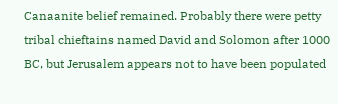Canaanite belief remained. Probably there were petty tribal chieftains named David and Solomon after 1000 BC, but Jerusalem appears not to have been populated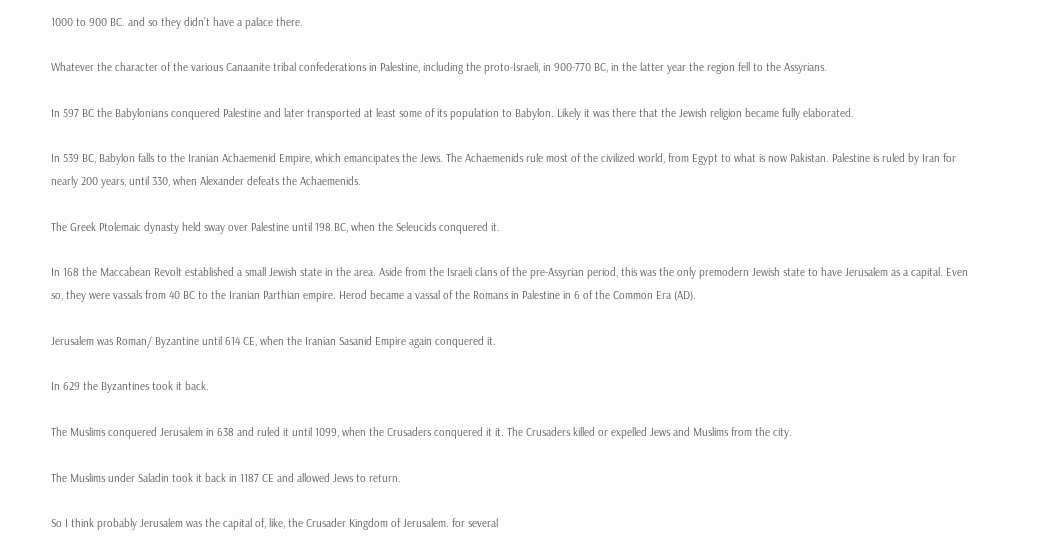1000 to 900 BC. and so they didn’t have a palace there.

Whatever the character of the various Canaanite tribal confederations in Palestine, including the proto-Israeli, in 900-770 BC, in the latter year the region fell to the Assyrians.

In 597 BC the Babylonians conquered Palestine and later transported at least some of its population to Babylon. Likely it was there that the Jewish religion became fully elaborated.

In 539 BC, Babylon falls to the Iranian Achaemenid Empire, which emancipates the Jews. The Achaemenids rule most of the civilized world, from Egypt to what is now Pakistan. Palestine is ruled by Iran for nearly 200 years, until 330, when Alexander defeats the Achaemenids.

The Greek Ptolemaic dynasty held sway over Palestine until 198 BC, when the Seleucids conquered it.

In 168 the Maccabean Revolt established a small Jewish state in the area. Aside from the Israeli clans of the pre-Assyrian period, this was the only premodern Jewish state to have Jerusalem as a capital. Even so, they were vassals from 40 BC to the Iranian Parthian empire. Herod became a vassal of the Romans in Palestine in 6 of the Common Era (AD).

Jerusalem was Roman/ Byzantine until 614 CE, when the Iranian Sasanid Empire again conquered it.

In 629 the Byzantines took it back.

The Muslims conquered Jerusalem in 638 and ruled it until 1099, when the Crusaders conquered it it. The Crusaders killed or expelled Jews and Muslims from the city.

The Muslims under Saladin took it back in 1187 CE and allowed Jews to return.

So I think probably Jerusalem was the capital of, like, the Crusader Kingdom of Jerusalem. for several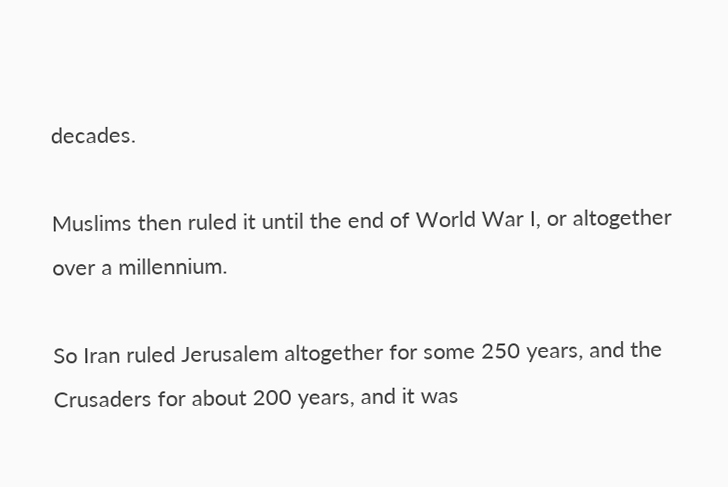decades.

Muslims then ruled it until the end of World War I, or altogether over a millennium.

So Iran ruled Jerusalem altogether for some 250 years, and the Crusaders for about 200 years, and it was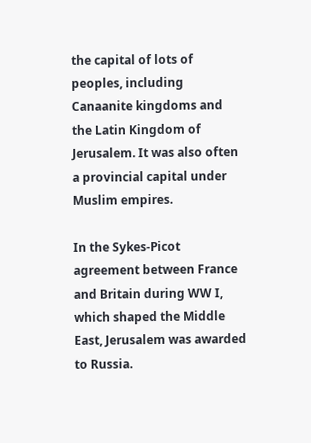the capital of lots of peoples, including Canaanite kingdoms and the Latin Kingdom of Jerusalem. It was also often a provincial capital under Muslim empires.

In the Sykes-Picot agreement between France and Britain during WW I, which shaped the Middle East, Jerusalem was awarded to Russia.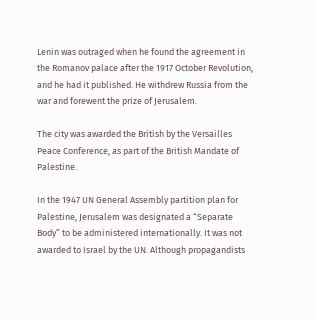Lenin was outraged when he found the agreement in the Romanov palace after the 1917 October Revolution, and he had it published. He withdrew Russia from the war and forewent the prize of Jerusalem.

The city was awarded the British by the Versailles Peace Conference, as part of the British Mandate of Palestine.

In the 1947 UN General Assembly partition plan for Palestine, Jerusalem was designated a “Separate Body” to be administered internationally. It was not awarded to Israel by the UN. Although propagandists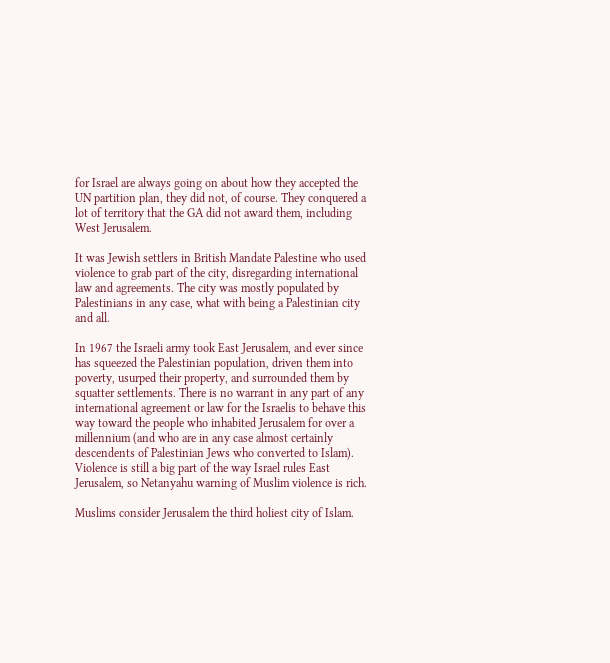for Israel are always going on about how they accepted the UN partition plan, they did not, of course. They conquered a lot of territory that the GA did not award them, including West Jerusalem.

It was Jewish settlers in British Mandate Palestine who used violence to grab part of the city, disregarding international law and agreements. The city was mostly populated by Palestinians in any case, what with being a Palestinian city and all.

In 1967 the Israeli army took East Jerusalem, and ever since has squeezed the Palestinian population, driven them into poverty, usurped their property, and surrounded them by squatter settlements. There is no warrant in any part of any international agreement or law for the Israelis to behave this way toward the people who inhabited Jerusalem for over a millennium (and who are in any case almost certainly descendents of Palestinian Jews who converted to Islam). Violence is still a big part of the way Israel rules East Jerusalem, so Netanyahu warning of Muslim violence is rich.

Muslims consider Jerusalem the third holiest city of Islam.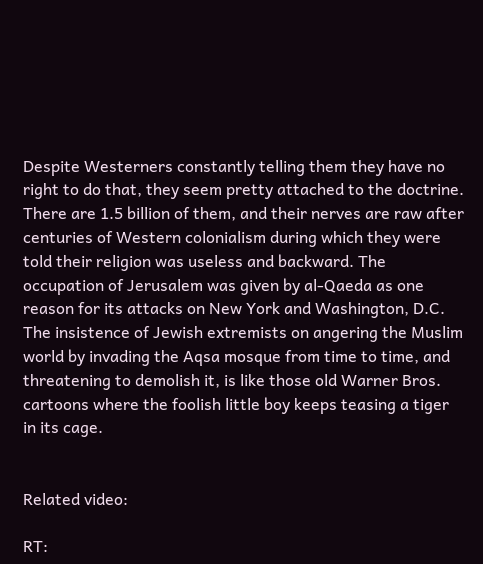Despite Westerners constantly telling them they have no right to do that, they seem pretty attached to the doctrine. There are 1.5 billion of them, and their nerves are raw after centuries of Western colonialism during which they were told their religion was useless and backward. The occupation of Jerusalem was given by al-Qaeda as one reason for its attacks on New York and Washington, D.C. The insistence of Jewish extremists on angering the Muslim world by invading the Aqsa mosque from time to time, and threatening to demolish it, is like those old Warner Bros. cartoons where the foolish little boy keeps teasing a tiger in its cage.


Related video:

RT: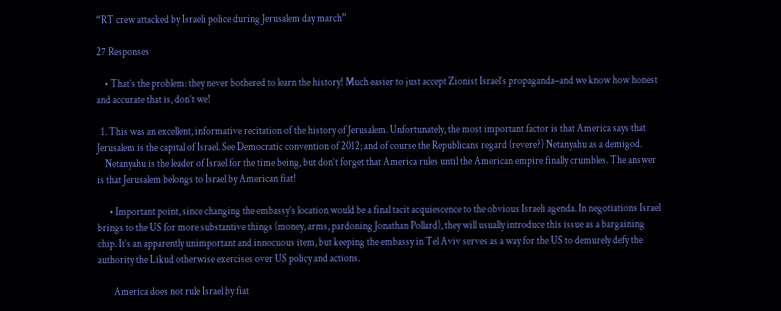“RT crew attacked by Israeli police during Jerusalem day march”

27 Responses

    • That’s the problem: they never bothered to learn the history! Much easier to just accept Zionist Israel’s propaganda–and we know how honest and accurate that is, don’t we!

  1. This was an excellent, informative recitation of the history of Jerusalem. Unfortunately, the most important factor is that America says that Jerusalem is the capital of Israel. See Democratic convention of 2012; and of course the Republicans regard (revere?) Netanyahu as a demigod.
    Netanyahu is the leader of Israel for the time being, but don’t forget that America rules until the American empire finally crumbles. The answer is that Jerusalem belongs to Israel by American fiat!

      • Important point, since changing the embassy’s location would be a final tacit acquiescence to the obvious Israeli agenda. In negotiations Israel brings to the US for more substantive things (money, arms, pardoning Jonathan Pollard), they will usually introduce this issue as a bargaining chip. It’s an apparently unimportant and innocuous item, but keeping the embassy in Tel Aviv serves as a way for the US to demurely defy the authority the Likud otherwise exercises over US policy and actions.

        America does not rule Israel by fiat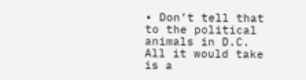• Don’t tell that to the political animals in D.C. All it would take is a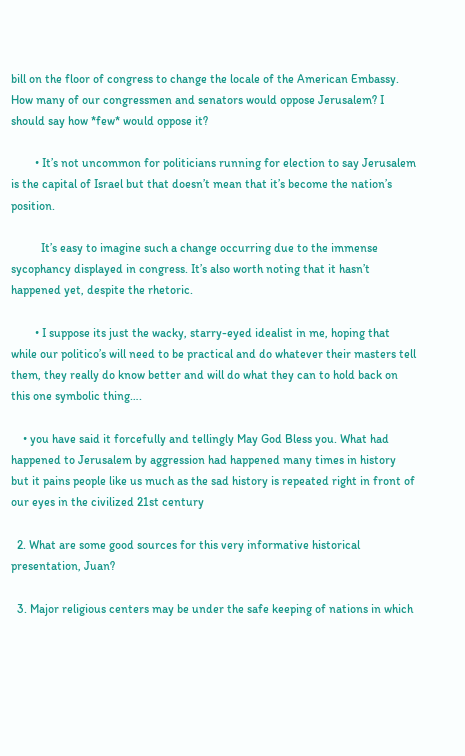bill on the floor of congress to change the locale of the American Embassy. How many of our congressmen and senators would oppose Jerusalem? I should say how *few* would oppose it?

        • It’s not uncommon for politicians running for election to say Jerusalem is the capital of Israel but that doesn’t mean that it’s become the nation’s position.

          It’s easy to imagine such a change occurring due to the immense sycophancy displayed in congress. It’s also worth noting that it hasn’t happened yet, despite the rhetoric.

        • I suppose its just the wacky, starry-eyed idealist in me, hoping that while our politico’s will need to be practical and do whatever their masters tell them, they really do know better and will do what they can to hold back on this one symbolic thing….

    • you have said it forcefully and tellingly May God Bless you. What had happened to Jerusalem by aggression had happened many times in history but it pains people like us much as the sad history is repeated right in front of our eyes in the civilized 21st century

  2. What are some good sources for this very informative historical presentation, Juan?

  3. Major religious centers may be under the safe keeping of nations in which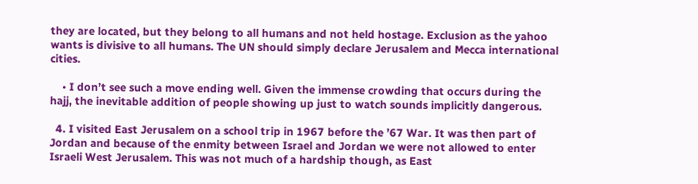they are located, but they belong to all humans and not held hostage. Exclusion as the yahoo wants is divisive to all humans. The UN should simply declare Jerusalem and Mecca international cities.

    • I don’t see such a move ending well. Given the immense crowding that occurs during the hajj, the inevitable addition of people showing up just to watch sounds implicitly dangerous.

  4. I visited East Jerusalem on a school trip in 1967 before the ’67 War. It was then part of Jordan and because of the enmity between Israel and Jordan we were not allowed to enter Israeli West Jerusalem. This was not much of a hardship though, as East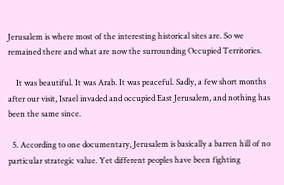Jerusalem is where most of the interesting historical sites are. So we remained there and what are now the surrounding Occupied Territories.

    It was beautiful. It was Arab. It was peaceful. Sadly, a few short months after our visit, Israel invaded and occupied East Jerusalem, and nothing has been the same since.

  5. According to one documentary, Jerusalem is basically a barren hill of no particular strategic value. Yet different peoples have been fighting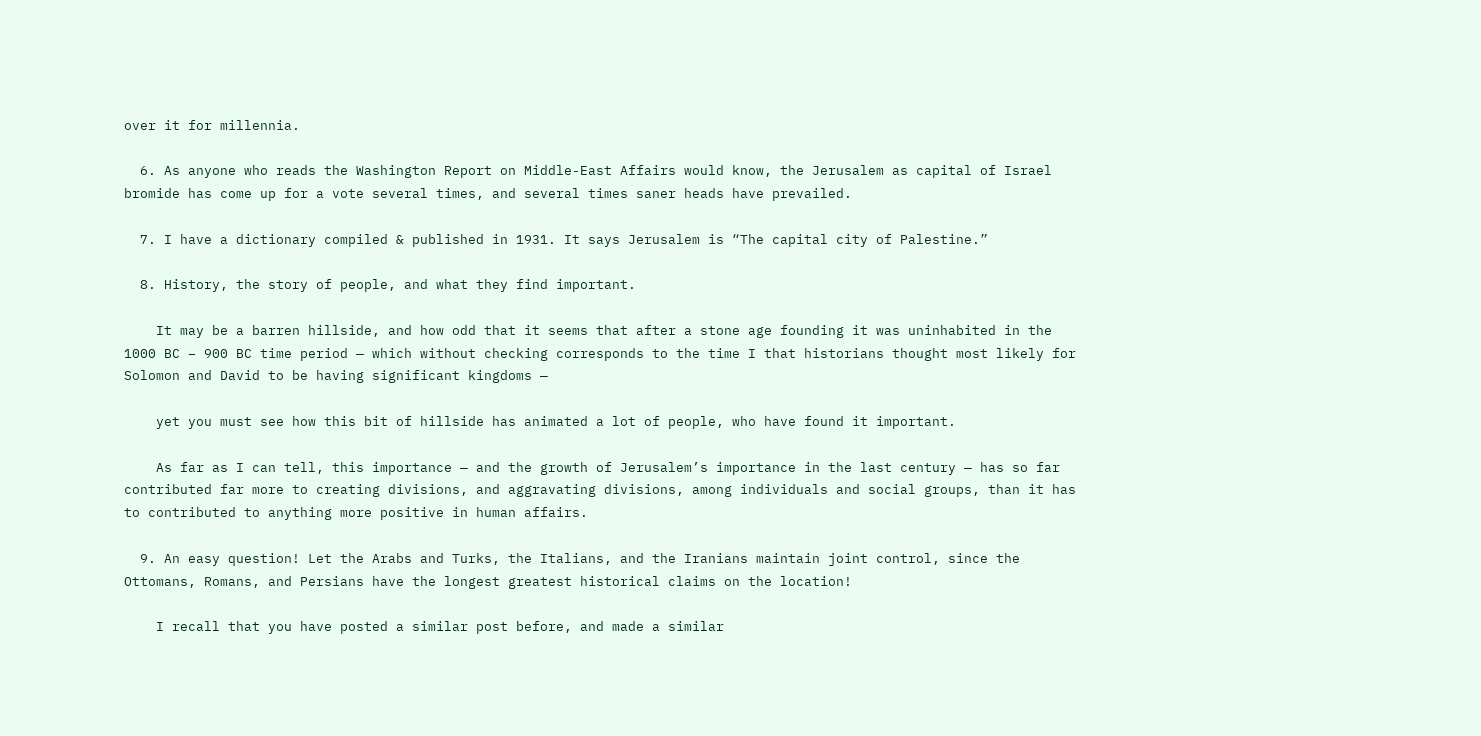over it for millennia.

  6. As anyone who reads the Washington Report on Middle-East Affairs would know, the Jerusalem as capital of Israel bromide has come up for a vote several times, and several times saner heads have prevailed.

  7. I have a dictionary compiled & published in 1931. It says Jerusalem is “The capital city of Palestine.”

  8. History, the story of people, and what they find important.

    It may be a barren hillside, and how odd that it seems that after a stone age founding it was uninhabited in the 1000 BC – 900 BC time period — which without checking corresponds to the time I that historians thought most likely for Solomon and David to be having significant kingdoms —

    yet you must see how this bit of hillside has animated a lot of people, who have found it important.

    As far as I can tell, this importance — and the growth of Jerusalem’s importance in the last century — has so far contributed far more to creating divisions, and aggravating divisions, among individuals and social groups, than it has to contributed to anything more positive in human affairs.

  9. An easy question! Let the Arabs and Turks, the Italians, and the Iranians maintain joint control, since the Ottomans, Romans, and Persians have the longest greatest historical claims on the location!

    I recall that you have posted a similar post before, and made a similar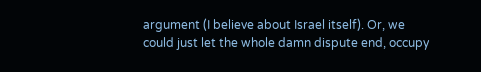argument (I believe about Israel itself). Or, we could just let the whole damn dispute end, occupy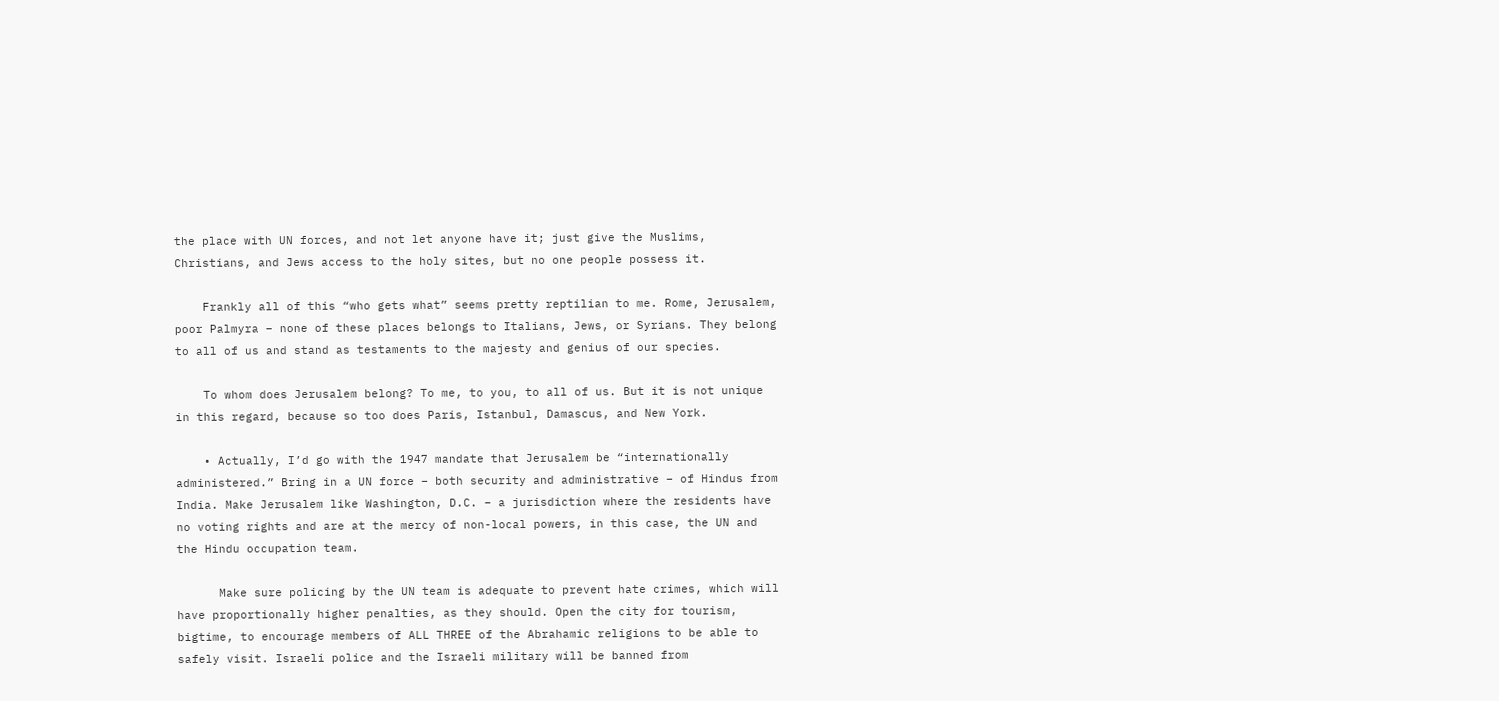the place with UN forces, and not let anyone have it; just give the Muslims, Christians, and Jews access to the holy sites, but no one people possess it.

    Frankly all of this “who gets what” seems pretty reptilian to me. Rome, Jerusalem, poor Palmyra – none of these places belongs to Italians, Jews, or Syrians. They belong to all of us and stand as testaments to the majesty and genius of our species.

    To whom does Jerusalem belong? To me, to you, to all of us. But it is not unique in this regard, because so too does Paris, Istanbul, Damascus, and New York.

    • Actually, I’d go with the 1947 mandate that Jerusalem be “internationally administered.” Bring in a UN force – both security and administrative – of Hindus from India. Make Jerusalem like Washington, D.C. – a jurisdiction where the residents have no voting rights and are at the mercy of non-local powers, in this case, the UN and the Hindu occupation team.

      Make sure policing by the UN team is adequate to prevent hate crimes, which will have proportionally higher penalties, as they should. Open the city for tourism, bigtime, to encourage members of ALL THREE of the Abrahamic religions to be able to safely visit. Israeli police and the Israeli military will be banned from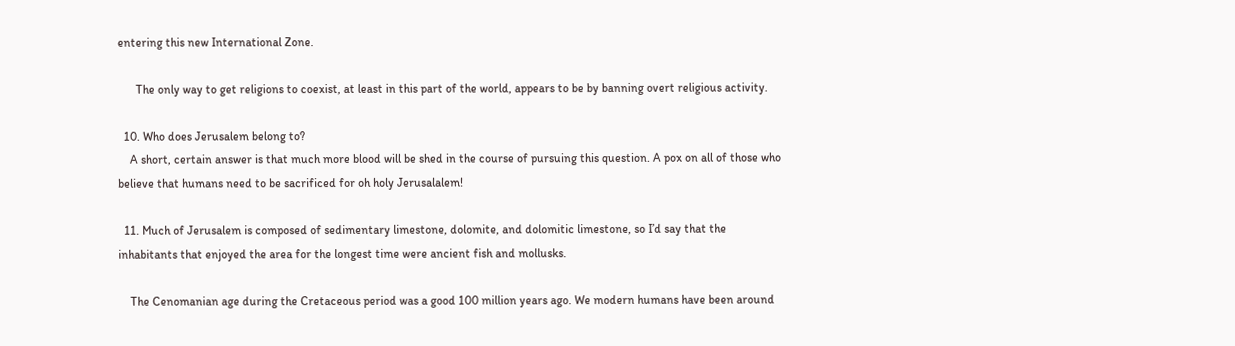entering this new International Zone.

      The only way to get religions to coexist, at least in this part of the world, appears to be by banning overt religious activity.

  10. Who does Jerusalem belong to?
    A short, certain answer is that much more blood will be shed in the course of pursuing this question. A pox on all of those who believe that humans need to be sacrificed for oh holy Jerusalalem!

  11. Much of Jerusalem is composed of sedimentary limestone, dolomite, and dolomitic limestone, so I’d say that the inhabitants that enjoyed the area for the longest time were ancient fish and mollusks.

    The Cenomanian age during the Cretaceous period was a good 100 million years ago. We modern humans have been around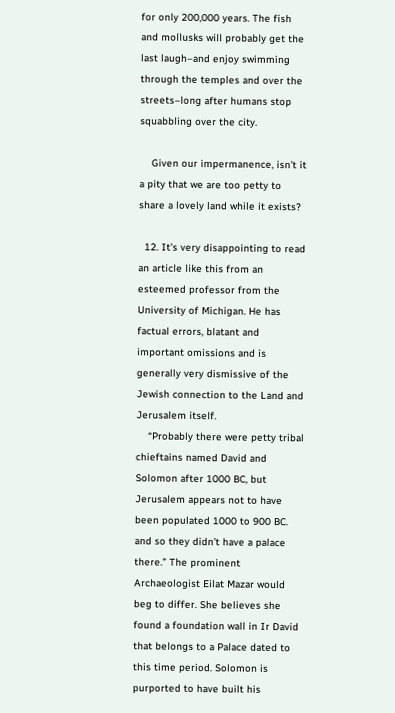for only 200,000 years. The fish and mollusks will probably get the last laugh–and enjoy swimming through the temples and over the streets–long after humans stop squabbling over the city.

    Given our impermanence, isn’t it a pity that we are too petty to share a lovely land while it exists?

  12. It’s very disappointing to read an article like this from an esteemed professor from the University of Michigan. He has factual errors, blatant and important omissions and is generally very dismissive of the Jewish connection to the Land and Jerusalem itself.
    “Probably there were petty tribal chieftains named David and Solomon after 1000 BC, but Jerusalem appears not to have been populated 1000 to 900 BC. and so they didn’t have a palace there.” The prominent Archaeologist Eilat Mazar would beg to differ. She believes she found a foundation wall in Ir David that belongs to a Palace dated to this time period. Solomon is purported to have built his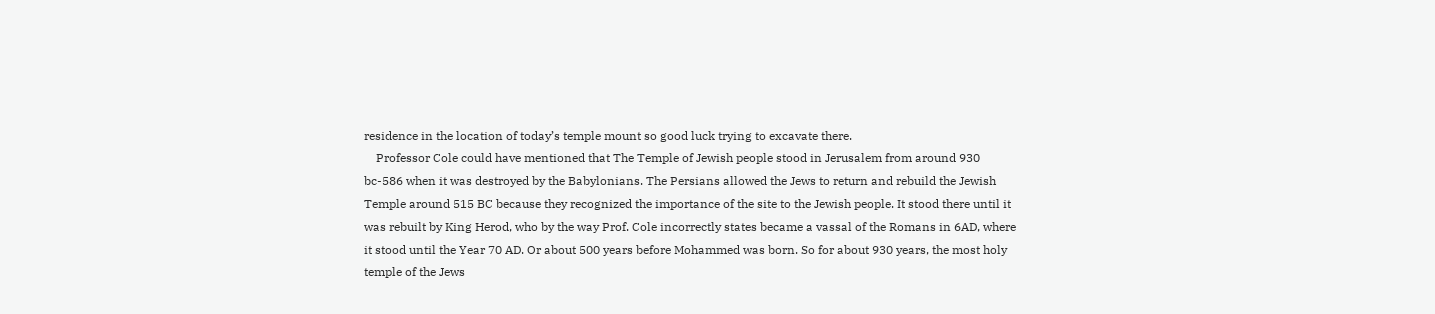residence in the location of today’s temple mount so good luck trying to excavate there.
    Professor Cole could have mentioned that The Temple of Jewish people stood in Jerusalem from around 930 bc-586 when it was destroyed by the Babylonians. The Persians allowed the Jews to return and rebuild the Jewish Temple around 515 BC because they recognized the importance of the site to the Jewish people. It stood there until it was rebuilt by King Herod, who by the way Prof. Cole incorrectly states became a vassal of the Romans in 6AD, where it stood until the Year 70 AD. Or about 500 years before Mohammed was born. So for about 930 years, the most holy temple of the Jews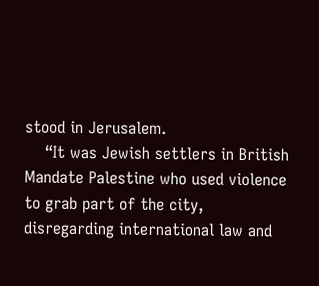stood in Jerusalem.
    “It was Jewish settlers in British Mandate Palestine who used violence to grab part of the city, disregarding international law and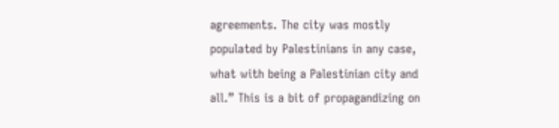agreements. The city was mostly populated by Palestinians in any case, what with being a Palestinian city and all.” This is a bit of propagandizing on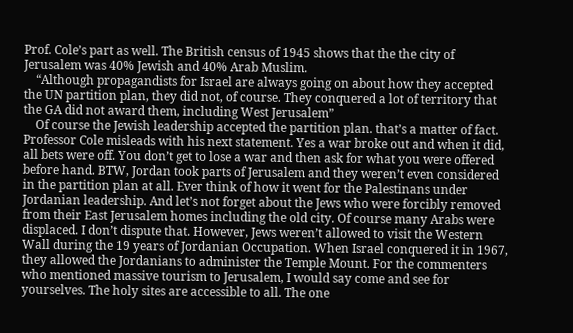Prof. Cole’s part as well. The British census of 1945 shows that the the city of Jerusalem was 40% Jewish and 40% Arab Muslim.
    “Although propagandists for Israel are always going on about how they accepted the UN partition plan, they did not, of course. They conquered a lot of territory that the GA did not award them, including West Jerusalem”
    Of course the Jewish leadership accepted the partition plan. that’s a matter of fact. Professor Cole misleads with his next statement. Yes a war broke out and when it did, all bets were off. You don’t get to lose a war and then ask for what you were offered before hand. BTW, Jordan took parts of Jerusalem and they weren’t even considered in the partition plan at all. Ever think of how it went for the Palestinans under Jordanian leadership. And let’s not forget about the Jews who were forcibly removed from their East Jerusalem homes including the old city. Of course many Arabs were displaced. I don’t dispute that. However, Jews weren’t allowed to visit the Western Wall during the 19 years of Jordanian Occupation. When Israel conquered it in 1967, they allowed the Jordanians to administer the Temple Mount. For the commenters who mentioned massive tourism to Jerusalem, I would say come and see for yourselves. The holy sites are accessible to all. The one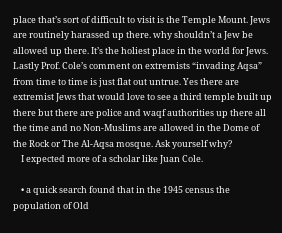place that’s sort of difficult to visit is the Temple Mount. Jews are routinely harassed up there. why shouldn’t a Jew be allowed up there. It’s the holiest place in the world for Jews. Lastly Prof. Cole’s comment on extremists “invading Aqsa” from time to time is just flat out untrue. Yes there are extremist Jews that would love to see a third temple built up there but there are police and waqf authorities up there all the time and no Non-Muslims are allowed in the Dome of the Rock or The Al-Aqsa mosque. Ask yourself why?
    I expected more of a scholar like Juan Cole.

    • a quick search found that in the 1945 census the population of Old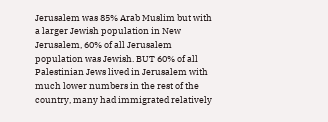Jerusalem was 85% Arab Muslim but with a larger Jewish population in New Jerusalem, 60% of all Jerusalem population was Jewish. BUT 60% of all Palestinian Jews lived in Jerusalem with much lower numbers in the rest of the country, many had immigrated relatively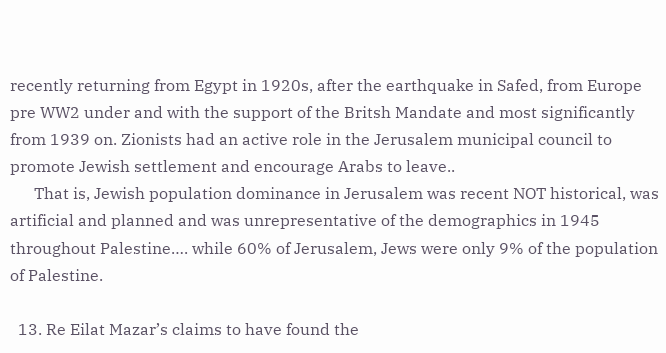recently returning from Egypt in 1920s, after the earthquake in Safed, from Europe pre WW2 under and with the support of the Britsh Mandate and most significantly from 1939 on. Zionists had an active role in the Jerusalem municipal council to promote Jewish settlement and encourage Arabs to leave..
      That is, Jewish population dominance in Jerusalem was recent NOT historical, was artificial and planned and was unrepresentative of the demographics in 1945 throughout Palestine…. while 60% of Jerusalem, Jews were only 9% of the population of Palestine.

  13. Re Eilat Mazar’s claims to have found the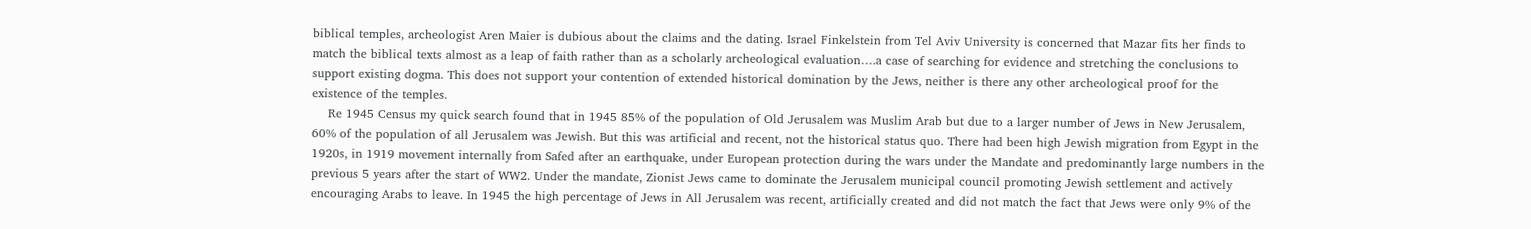biblical temples, archeologist Aren Maier is dubious about the claims and the dating. Israel Finkelstein from Tel Aviv University is concerned that Mazar fits her finds to match the biblical texts almost as a leap of faith rather than as a scholarly archeological evaluation….a case of searching for evidence and stretching the conclusions to support existing dogma. This does not support your contention of extended historical domination by the Jews, neither is there any other archeological proof for the existence of the temples.
    Re 1945 Census my quick search found that in 1945 85% of the population of Old Jerusalem was Muslim Arab but due to a larger number of Jews in New Jerusalem, 60% of the population of all Jerusalem was Jewish. But this was artificial and recent, not the historical status quo. There had been high Jewish migration from Egypt in the 1920s, in 1919 movement internally from Safed after an earthquake, under European protection during the wars under the Mandate and predominantly large numbers in the previous 5 years after the start of WW2. Under the mandate, Zionist Jews came to dominate the Jerusalem municipal council promoting Jewish settlement and actively encouraging Arabs to leave. In 1945 the high percentage of Jews in All Jerusalem was recent, artificially created and did not match the fact that Jews were only 9% of the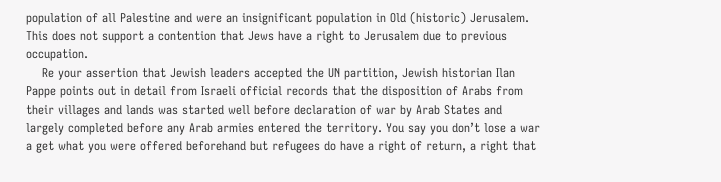population of all Palestine and were an insignificant population in Old (historic) Jerusalem. This does not support a contention that Jews have a right to Jerusalem due to previous occupation.
    Re your assertion that Jewish leaders accepted the UN partition, Jewish historian Ilan Pappe points out in detail from Israeli official records that the disposition of Arabs from their villages and lands was started well before declaration of war by Arab States and largely completed before any Arab armies entered the territory. You say you don’t lose a war a get what you were offered beforehand but refugees do have a right of return, a right that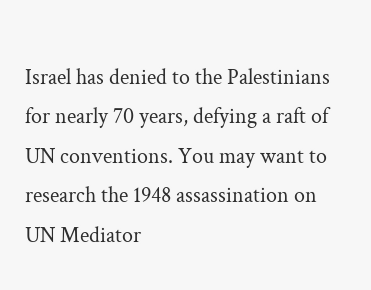Israel has denied to the Palestinians for nearly 70 years, defying a raft of UN conventions. You may want to research the 1948 assassination on UN Mediator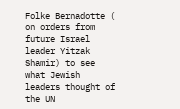Folke Bernadotte ( on orders from future Israel leader Yitzak Shamir) to see what Jewish leaders thought of the UN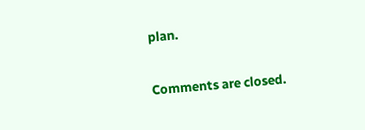plan.

Comments are closed.